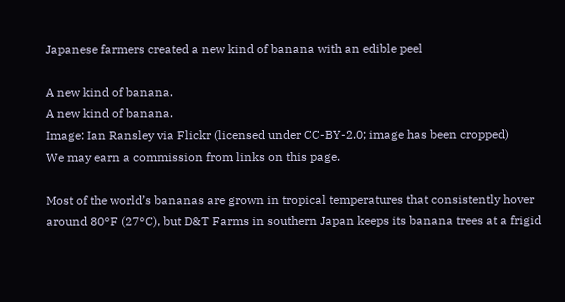Japanese farmers created a new kind of banana with an edible peel

A new kind of banana.
A new kind of banana.
Image: Ian Ransley via Flickr (licensed under CC-BY-2.0; image has been cropped)
We may earn a commission from links on this page.

Most of the world’s bananas are grown in tropical temperatures that consistently hover around 80°F (27°C), but D&T Farms in southern Japan keeps its banana trees at a frigid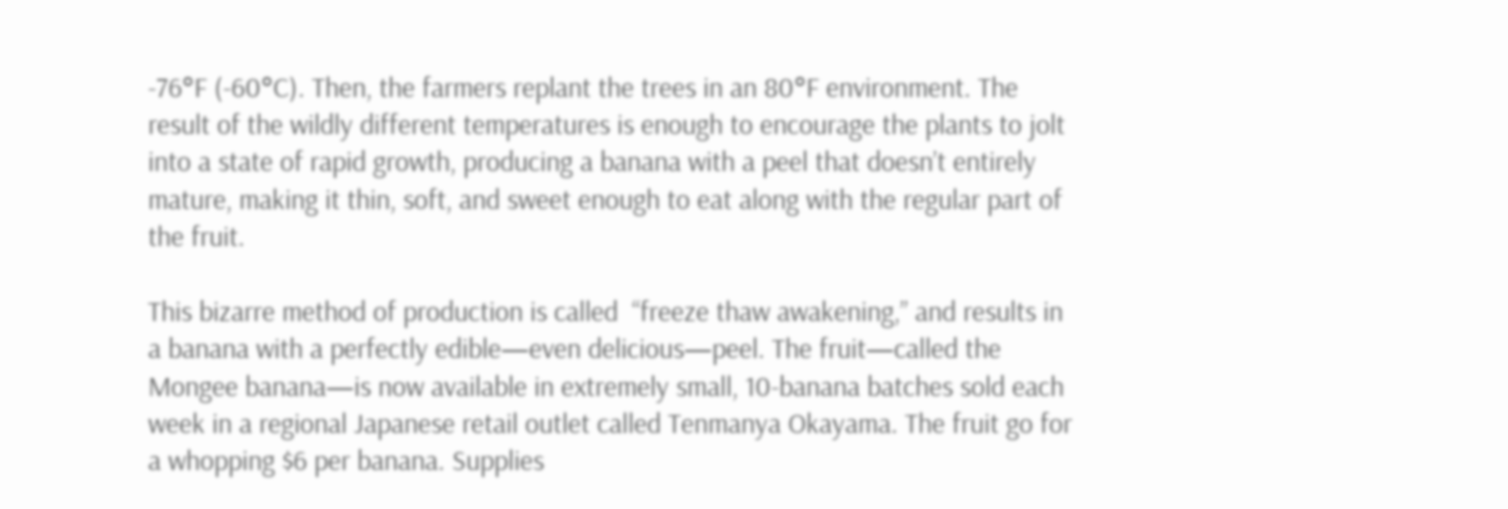-76°F (-60°C). Then, the farmers replant the trees in an 80°F environment. The result of the wildly different temperatures is enough to encourage the plants to jolt into a state of rapid growth, producing a banana with a peel that doesn’t entirely mature, making it thin, soft, and sweet enough to eat along with the regular part of the fruit.

This bizarre method of production is called  “freeze thaw awakening,” and results in a banana with a perfectly edible—even delicious—peel. The fruit—called the Mongee banana—is now available in extremely small, 10-banana batches sold each week in a regional Japanese retail outlet called Tenmanya Okayama. The fruit go for a whopping $6 per banana. Supplies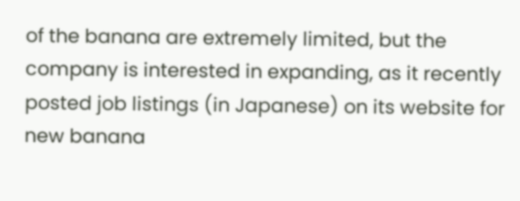of the banana are extremely limited, but the company is interested in expanding, as it recently posted job listings (in Japanese) on its website for new banana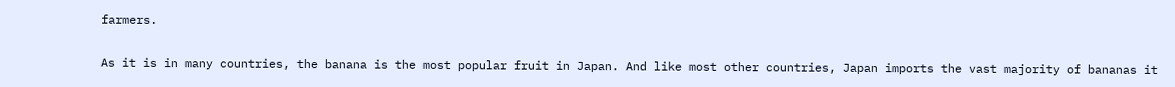farmers.

As it is in many countries, the banana is the most popular fruit in Japan. And like most other countries, Japan imports the vast majority of bananas it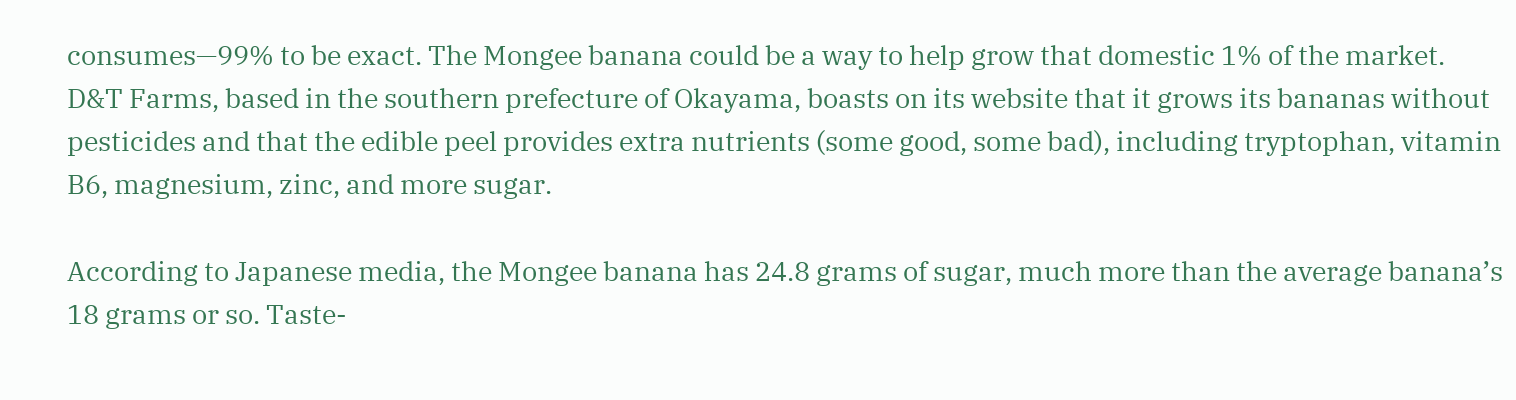consumes—99% to be exact. The Mongee banana could be a way to help grow that domestic 1% of the market. D&T Farms, based in the southern prefecture of Okayama, boasts on its website that it grows its bananas without pesticides and that the edible peel provides extra nutrients (some good, some bad), including tryptophan, vitamin B6, magnesium, zinc, and more sugar.

According to Japanese media, the Mongee banana has 24.8 grams of sugar, much more than the average banana’s 18 grams or so. Taste-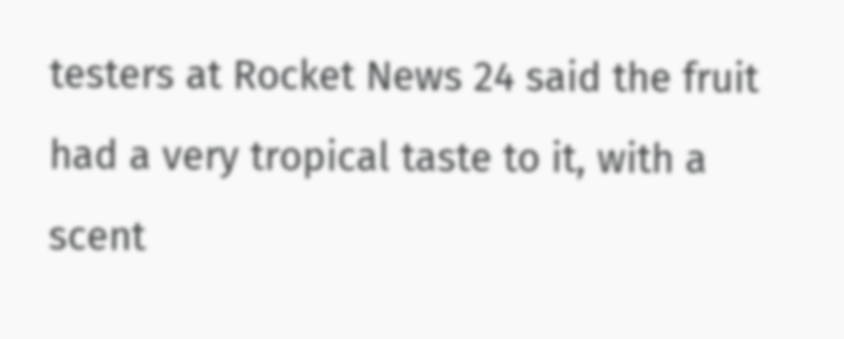testers at Rocket News 24 said the fruit had a very tropical taste to it, with a scent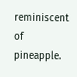reminiscent of pineapple.